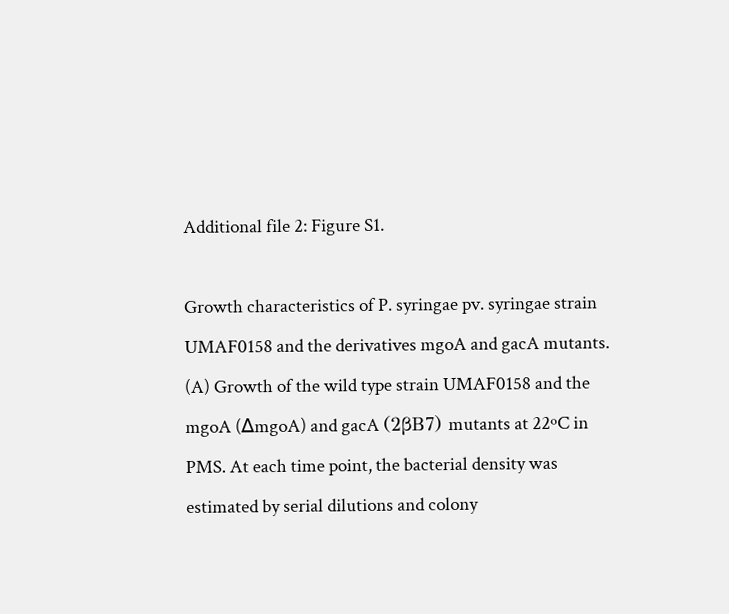Additional file 2: Figure S1.

Growth characteristics of P. syringae pv. syringae strain UMAF0158 and the derivatives mgoA and gacA mutants. (A) Growth of the wild type strain UMAF0158 and the mgoA (∆mgoA) and gacA (2βB7) mutants at 22ºC in PMS. At each time point, the bacterial density was estimated by serial dilutions and colony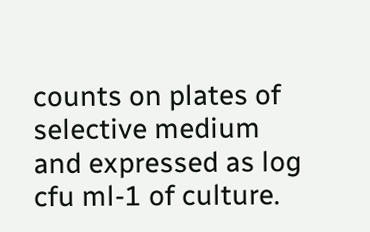counts on plates of selective medium and expressed as log cfu ml-1 of culture.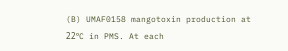(B) UMAF0158 mangotoxin production at 22ºC in PMS. At each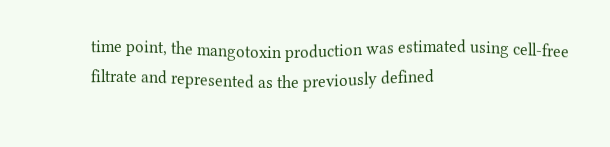time point, the mangotoxin production was estimated using cell-free filtrate and represented as the previously defined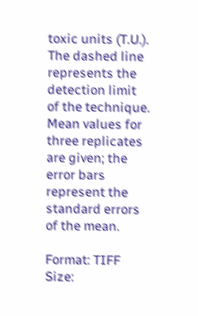toxic units (T.U.). The dashed line represents the detection limit of the technique. Mean values for three replicates are given; the error bars represent the standard errors of the mean.

Format: TIFF Size: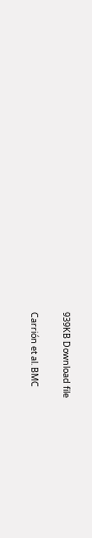939KB Download file

Carrión et al. BMC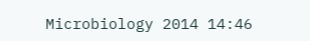Microbiology 2014 14:46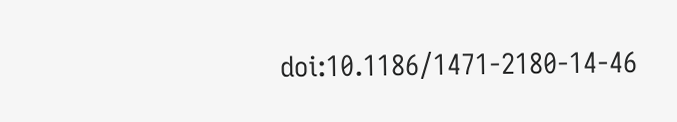doi:10.1186/1471-2180-14-46